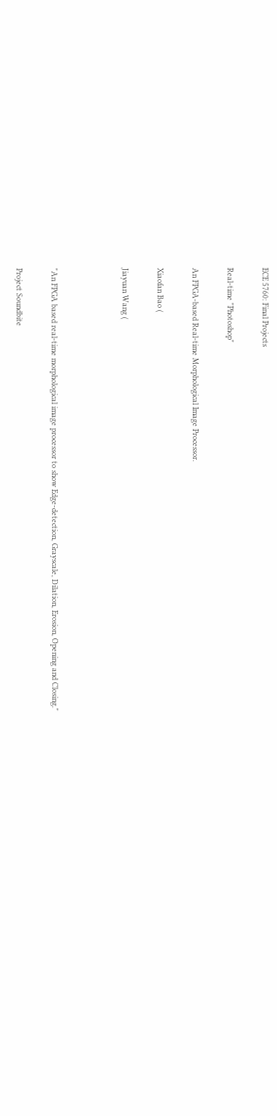ECE 5760: Final Projects

Real-time "Photoshop"

An FPGA-based Real-time Morphological Image Processor.

Xiaofan Bao (

Jiayuan Wang (



"An FPGA based real-time morphological image processor to show Edge-detection, Grayscale, Dilation, Erosion, Opening and Closing."

Project Soundbite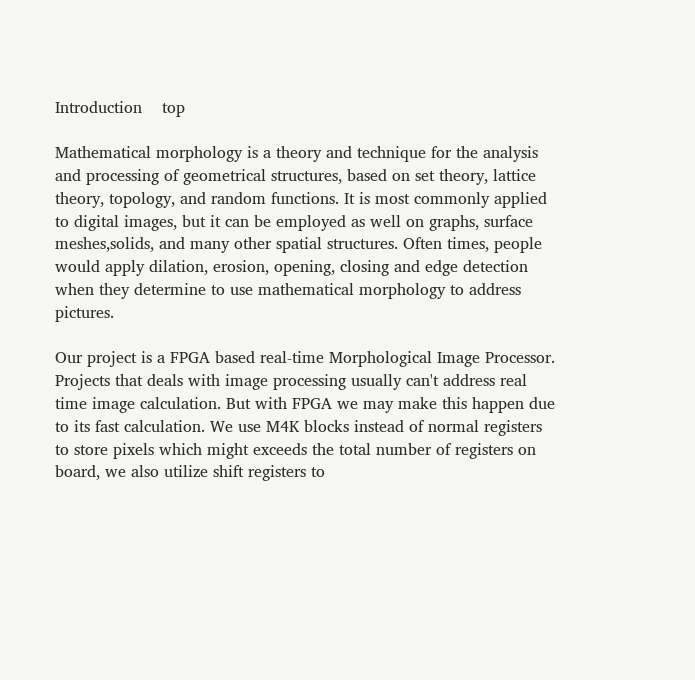Introduction    top

Mathematical morphology is a theory and technique for the analysis and processing of geometrical structures, based on set theory, lattice theory, topology, and random functions. It is most commonly applied to digital images, but it can be employed as well on graphs, surface meshes,solids, and many other spatial structures. Often times, people would apply dilation, erosion, opening, closing and edge detection when they determine to use mathematical morphology to address pictures.

Our project is a FPGA based real-time Morphological Image Processor. Projects that deals with image processing usually can't address real time image calculation. But with FPGA we may make this happen due to its fast calculation. We use M4K blocks instead of normal registers to store pixels which might exceeds the total number of registers on board, we also utilize shift registers to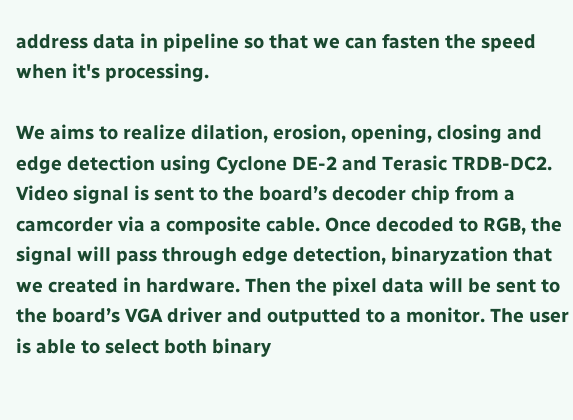address data in pipeline so that we can fasten the speed when it's processing.

We aims to realize dilation, erosion, opening, closing and edge detection using Cyclone DE-2 and Terasic TRDB-DC2. Video signal is sent to the board’s decoder chip from a camcorder via a composite cable. Once decoded to RGB, the signal will pass through edge detection, binaryzation that we created in hardware. Then the pixel data will be sent to the board’s VGA driver and outputted to a monitor. The user is able to select both binary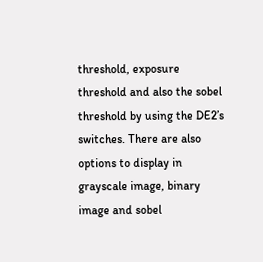threshold, exposure threshold and also the sobel threshold by using the DE2’s switches. There are also options to display in grayscale image, binary image and sobel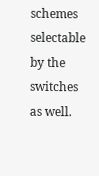schemes selectable by the switches as well.